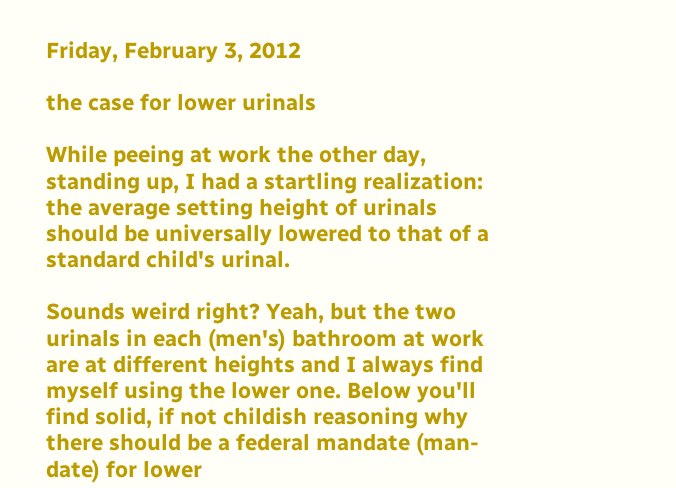Friday, February 3, 2012

the case for lower urinals

While peeing at work the other day, standing up, I had a startling realization: the average setting height of urinals should be universally lowered to that of a standard child's urinal.

Sounds weird right? Yeah, but the two urinals in each (men's) bathroom at work are at different heights and I always find myself using the lower one. Below you'll find solid, if not childish reasoning why there should be a federal mandate (man-date) for lower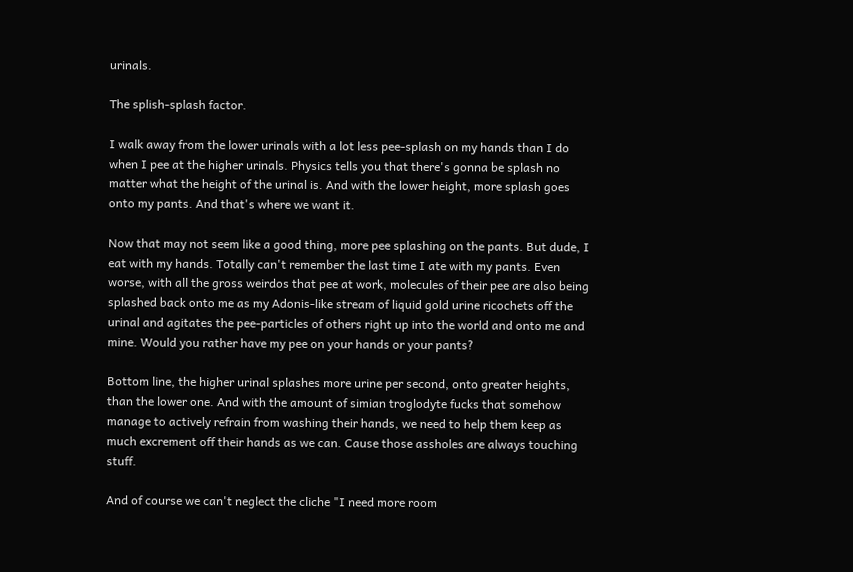urinals.

The splish-splash factor.

I walk away from the lower urinals with a lot less pee-splash on my hands than I do when I pee at the higher urinals. Physics tells you that there's gonna be splash no matter what the height of the urinal is. And with the lower height, more splash goes onto my pants. And that's where we want it.

Now that may not seem like a good thing, more pee splashing on the pants. But dude, I eat with my hands. Totally can't remember the last time I ate with my pants. Even worse, with all the gross weirdos that pee at work, molecules of their pee are also being splashed back onto me as my Adonis-like stream of liquid gold urine ricochets off the urinal and agitates the pee-particles of others right up into the world and onto me and mine. Would you rather have my pee on your hands or your pants?

Bottom line, the higher urinal splashes more urine per second, onto greater heights, than the lower one. And with the amount of simian troglodyte fucks that somehow manage to actively refrain from washing their hands, we need to help them keep as much excrement off their hands as we can. Cause those assholes are always touching stuff.

And of course we can't neglect the cliche "I need more room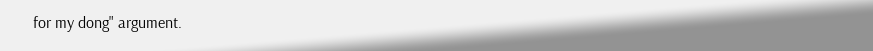for my dong" argument.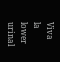Viva la lower urinal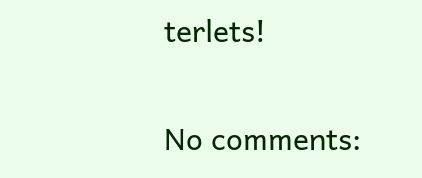terlets!

No comments: